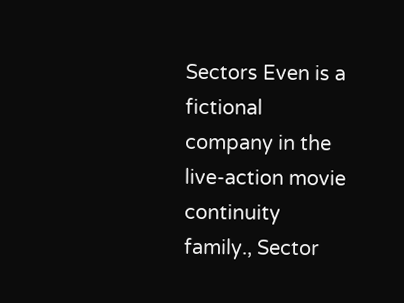Sectors Even is a fictional company in the live-action movie continuity family., Sector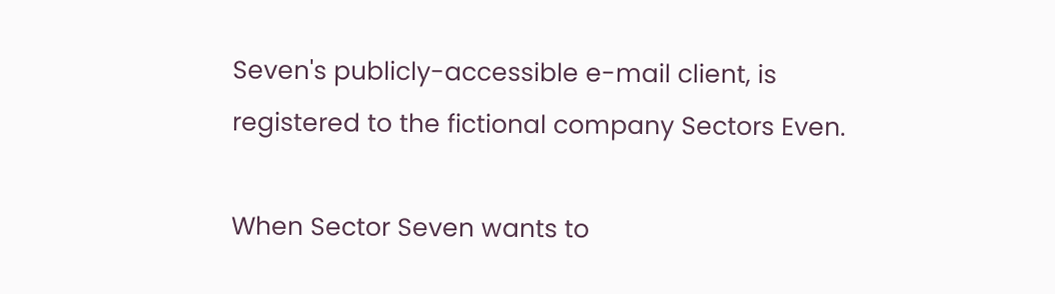Seven's publicly-accessible e-mail client, is registered to the fictional company Sectors Even.

When Sector Seven wants to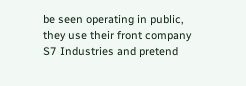be seen operating in public, they use their front company S7 Industries and pretend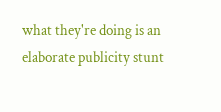what they're doing is an elaborate publicity stunt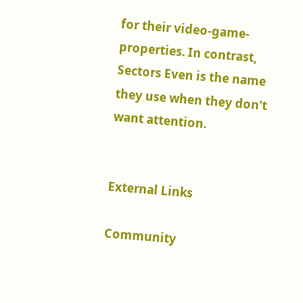for their video-game-properties. In contrast, Sectors Even is the name they use when they don't want attention.


External Links

Community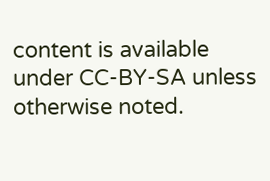content is available under CC-BY-SA unless otherwise noted.